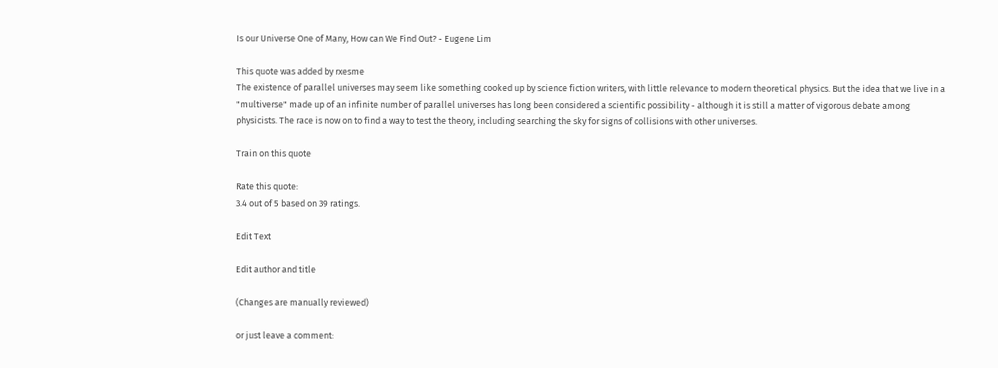Is our Universe One of Many, How can We Find Out? - Eugene Lim

This quote was added by rxesme
The existence of parallel universes may seem like something cooked up by science fiction writers, with little relevance to modern theoretical physics. But the idea that we live in a "multiverse" made up of an infinite number of parallel universes has long been considered a scientific possibility - although it is still a matter of vigorous debate among physicists. The race is now on to find a way to test the theory, including searching the sky for signs of collisions with other universes.

Train on this quote

Rate this quote:
3.4 out of 5 based on 39 ratings.

Edit Text

Edit author and title

(Changes are manually reviewed)

or just leave a comment: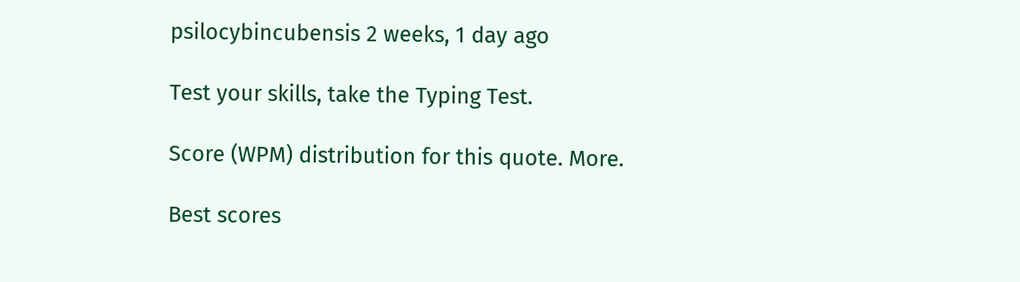psilocybincubensis 2 weeks, 1 day ago

Test your skills, take the Typing Test.

Score (WPM) distribution for this quote. More.

Best scores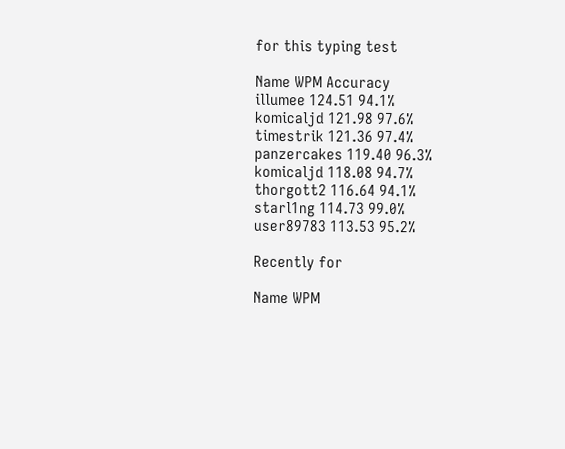for this typing test

Name WPM Accuracy
illumee 124.51 94.1%
komicaljd 121.98 97.6%
timestrik 121.36 97.4%
panzercakes 119.40 96.3%
komicaljd 118.08 94.7%
thorgott2 116.64 94.1%
starl1ng 114.73 99.0%
user89783 113.53 95.2%

Recently for

Name WPM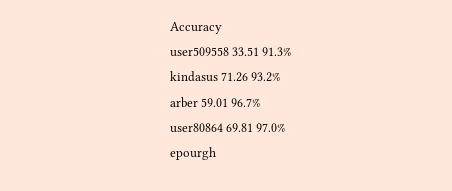Accuracy
user509558 33.51 91.3%
kindasus 71.26 93.2%
arber 59.01 96.7%
user80864 69.81 97.0%
epourgh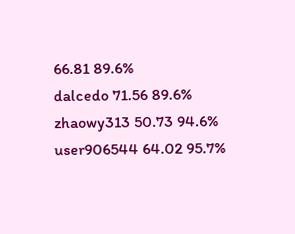66.81 89.6%
dalcedo 71.56 89.6%
zhaowy313 50.73 94.6%
user906544 64.02 95.7%